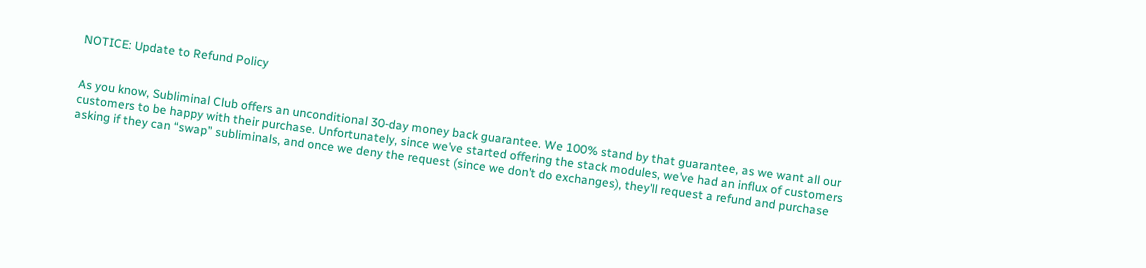NOTICE: Update to Refund Policy


As you know, Subliminal Club offers an unconditional 30-day money back guarantee. We 100% stand by that guarantee, as we want all our customers to be happy with their purchase. Unfortunately, since we’ve started offering the stack modules, we’ve had an influx of customers asking if they can “swap” subliminals, and once we deny the request (since we don’t do exchanges), they’ll request a refund and purchase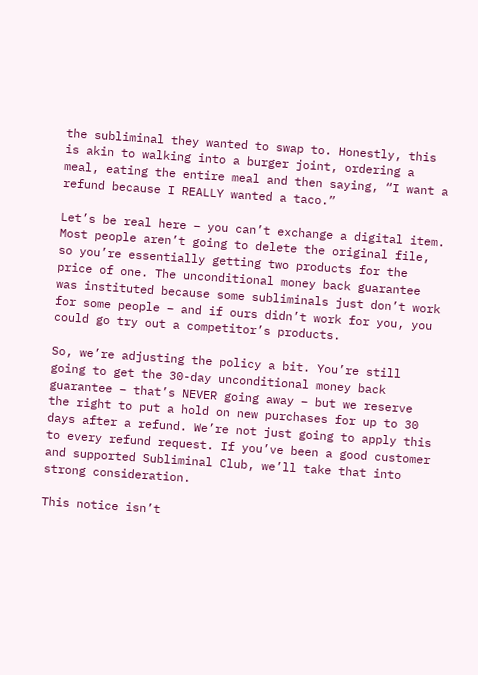the subliminal they wanted to swap to. Honestly, this is akin to walking into a burger joint, ordering a meal, eating the entire meal and then saying, “I want a refund because I REALLY wanted a taco.”

Let’s be real here – you can’t exchange a digital item. Most people aren’t going to delete the original file, so you’re essentially getting two products for the price of one. The unconditional money back guarantee was instituted because some subliminals just don’t work for some people – and if ours didn’t work for you, you could go try out a competitor’s products.

So, we’re adjusting the policy a bit. You’re still going to get the 30-day unconditional money back guarantee – that’s NEVER going away – but we reserve the right to put a hold on new purchases for up to 30 days after a refund. We’re not just going to apply this to every refund request. If you’ve been a good customer and supported Subliminal Club, we’ll take that into strong consideration.

This notice isn’t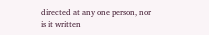directed at any one person, nor is it written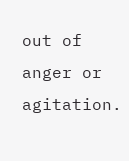out of anger or agitation.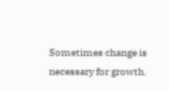Sometimes change is necessary for growth.